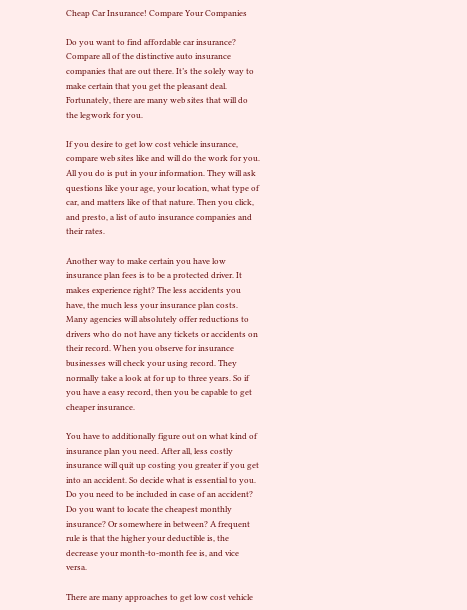Cheap Car Insurance! Compare Your Companies

Do you want to find affordable car insurance? Compare all of the distinctive auto insurance companies that are out there. It’s the solely way to make certain that you get the pleasant deal. Fortunately, there are many web sites that will do the legwork for you.

If you desire to get low cost vehicle insurance, compare web sites like and will do the work for you. All you do is put in your information. They will ask questions like your age, your location, what type of car, and matters like of that nature. Then you click, and presto, a list of auto insurance companies and their rates.

Another way to make certain you have low insurance plan fees is to be a protected driver. It makes experience right? The less accidents you have, the much less your insurance plan costs. Many agencies will absolutely offer reductions to drivers who do not have any tickets or accidents on their record. When you observe for insurance businesses will check your using record. They normally take a look at for up to three years. So if you have a easy record, then you be capable to get cheaper insurance.

You have to additionally figure out on what kind of insurance plan you need. After all, less costly insurance will quit up costing you greater if you get into an accident. So decide what is essential to you. Do you need to be included in case of an accident? Do you want to locate the cheapest monthly insurance? Or somewhere in between? A frequent rule is that the higher your deductible is, the decrease your month-to-month fee is, and vice versa.

There are many approaches to get low cost vehicle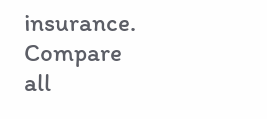insurance. Compare all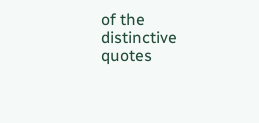of the distinctive quotes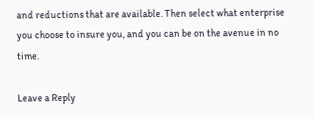and reductions that are available. Then select what enterprise you choose to insure you, and you can be on the avenue in no time.

Leave a Reply